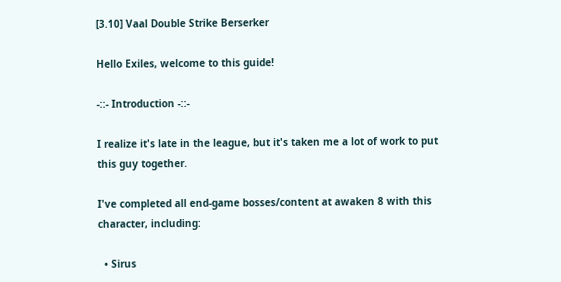[3.10] Vaal Double Strike Berserker

Hello Exiles, welcome to this guide!

-::- Introduction -::-

I realize it's late in the league, but it's taken me a lot of work to put this guy together.

I've completed all end-game bosses/content at awaken 8 with this character, including:

  • Sirus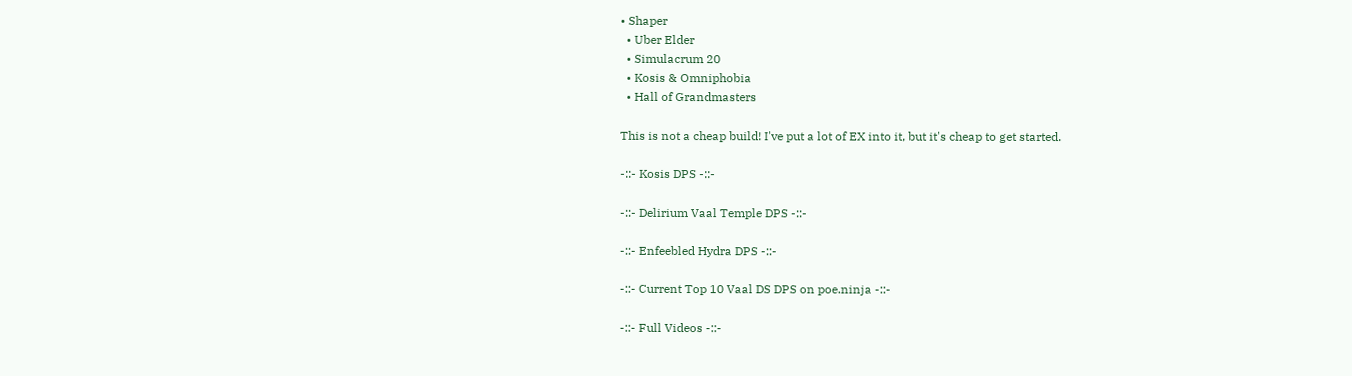• Shaper
  • Uber Elder
  • Simulacrum 20
  • Kosis & Omniphobia
  • Hall of Grandmasters

This is not a cheap build! I've put a lot of EX into it, but it's cheap to get started.

-::- Kosis DPS -::-

-::- Delirium Vaal Temple DPS -::-

-::- Enfeebled Hydra DPS -::-

-::- Current Top 10 Vaal DS DPS on poe.ninja -::-

-::- Full Videos -::-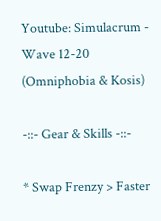Youtube: Simulacrum - Wave 12-20 (Omniphobia & Kosis)

-::- Gear & Skills -::-

* Swap Frenzy > Faster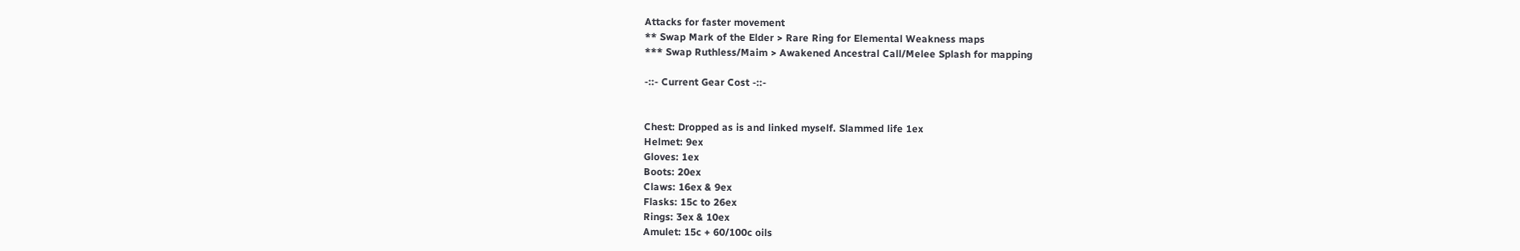Attacks for faster movement
** Swap Mark of the Elder > Rare Ring for Elemental Weakness maps
*** Swap Ruthless/Maim > Awakened Ancestral Call/Melee Splash for mapping

-::- Current Gear Cost -::-


Chest: Dropped as is and linked myself. Slammed life 1ex
Helmet: 9ex
Gloves: 1ex
Boots: 20ex
Claws: 16ex & 9ex
Flasks: 15c to 26ex
Rings: 3ex & 10ex
Amulet: 15c + 60/100c oils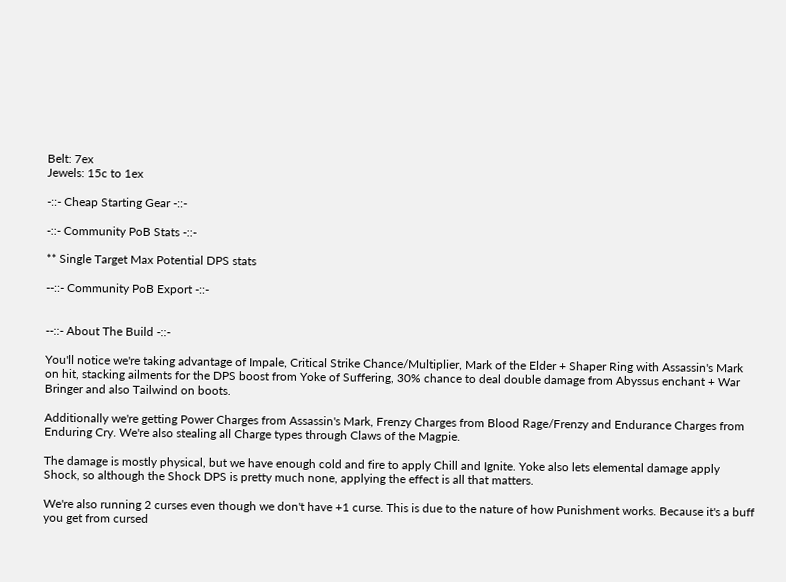Belt: 7ex
Jewels: 15c to 1ex

-::- Cheap Starting Gear -::-

-::- Community PoB Stats -::-

** Single Target Max Potential DPS stats

--::- Community PoB Export -::-


--::- About The Build -::-

You'll notice we're taking advantage of Impale, Critical Strike Chance/Multiplier, Mark of the Elder + Shaper Ring with Assassin's Mark on hit, stacking ailments for the DPS boost from Yoke of Suffering, 30% chance to deal double damage from Abyssus enchant + War Bringer and also Tailwind on boots.

Additionally we're getting Power Charges from Assassin's Mark, Frenzy Charges from Blood Rage/Frenzy and Endurance Charges from Enduring Cry. We're also stealing all Charge types through Claws of the Magpie.

The damage is mostly physical, but we have enough cold and fire to apply Chill and Ignite. Yoke also lets elemental damage apply Shock, so although the Shock DPS is pretty much none, applying the effect is all that matters.

We're also running 2 curses even though we don't have +1 curse. This is due to the nature of how Punishment works. Because it's a buff you get from cursed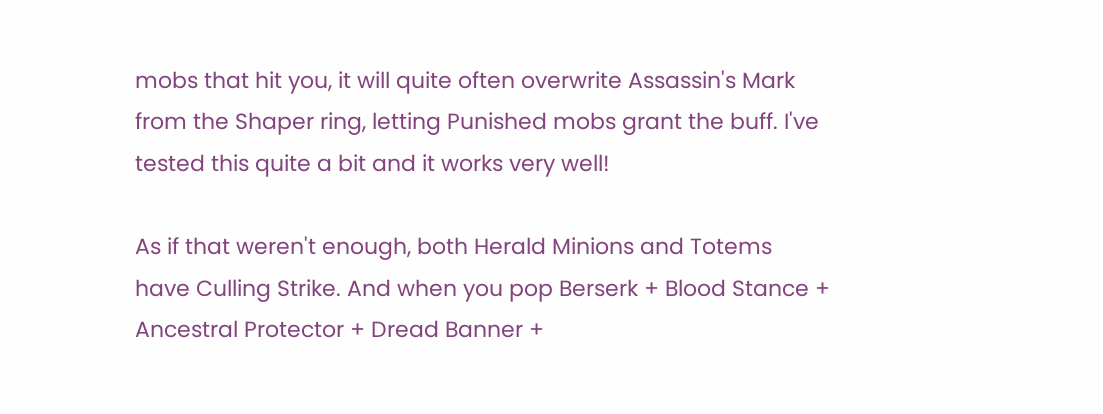mobs that hit you, it will quite often overwrite Assassin's Mark from the Shaper ring, letting Punished mobs grant the buff. I've tested this quite a bit and it works very well!

As if that weren't enough, both Herald Minions and Totems have Culling Strike. And when you pop Berserk + Blood Stance + Ancestral Protector + Dread Banner +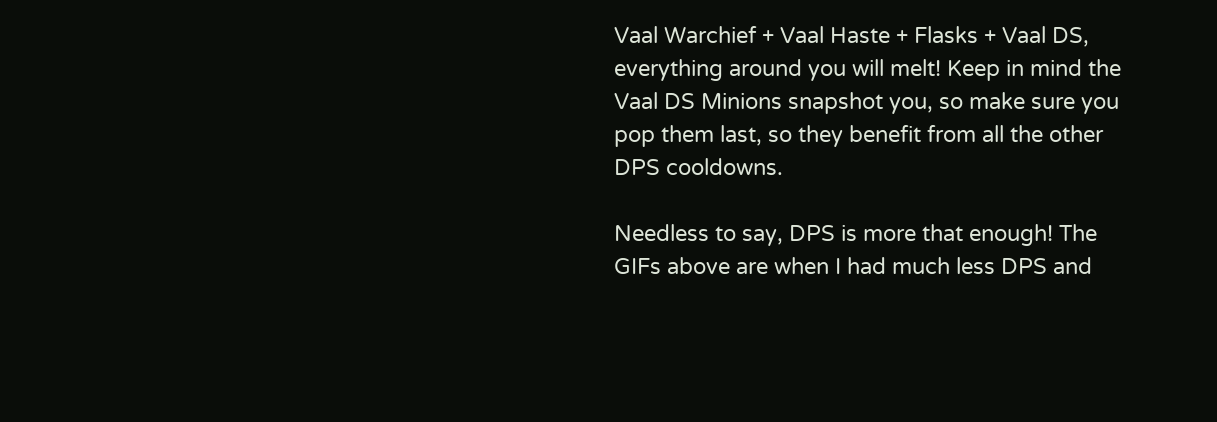Vaal Warchief + Vaal Haste + Flasks + Vaal DS, everything around you will melt! Keep in mind the Vaal DS Minions snapshot you, so make sure you pop them last, so they benefit from all the other DPS cooldowns.

Needless to say, DPS is more that enough! The GIFs above are when I had much less DPS and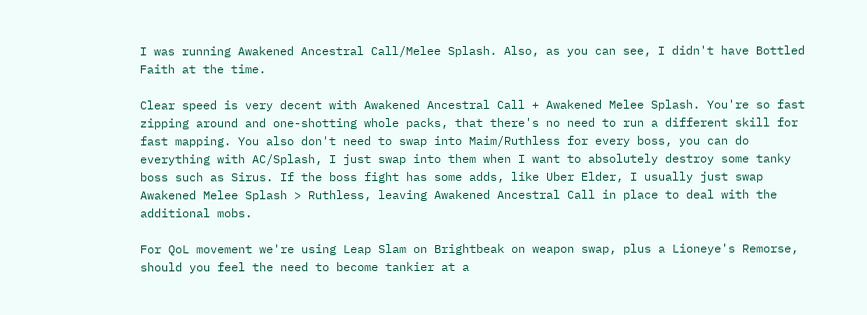I was running Awakened Ancestral Call/Melee Splash. Also, as you can see, I didn't have Bottled Faith at the time.

Clear speed is very decent with Awakened Ancestral Call + Awakened Melee Splash. You're so fast zipping around and one-shotting whole packs, that there's no need to run a different skill for fast mapping. You also don't need to swap into Maim/Ruthless for every boss, you can do everything with AC/Splash, I just swap into them when I want to absolutely destroy some tanky boss such as Sirus. If the boss fight has some adds, like Uber Elder, I usually just swap Awakened Melee Splash > Ruthless, leaving Awakened Ancestral Call in place to deal with the additional mobs.

For QoL movement we're using Leap Slam on Brightbeak on weapon swap, plus a Lioneye's Remorse, should you feel the need to become tankier at a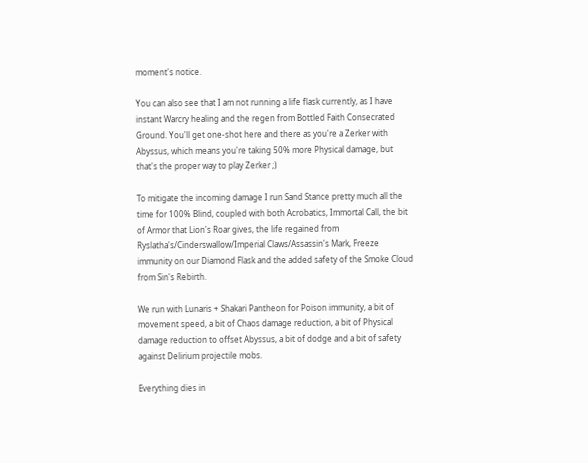moment's notice.

You can also see that I am not running a life flask currently, as I have instant Warcry healing and the regen from Bottled Faith Consecrated Ground. You'll get one-shot here and there as you're a Zerker with Abyssus, which means you're taking 50% more Physical damage, but that's the proper way to play Zerker ;)

To mitigate the incoming damage I run Sand Stance pretty much all the time for 100% Blind, coupled with both Acrobatics, Immortal Call, the bit of Armor that Lion's Roar gives, the life regained from Ryslatha's/Cinderswallow/Imperial Claws/Assassin's Mark, Freeze immunity on our Diamond Flask and the added safety of the Smoke Cloud from Sin's Rebirth.

We run with Lunaris + Shakari Pantheon for Poison immunity, a bit of movement speed, a bit of Chaos damage reduction, a bit of Physical damage reduction to offset Abyssus, a bit of dodge and a bit of safety against Delirium projectile mobs.

Everything dies in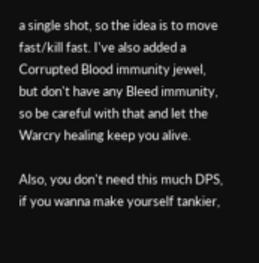a single shot, so the idea is to move fast/kill fast. I've also added a Corrupted Blood immunity jewel, but don't have any Bleed immunity, so be careful with that and let the Warcry healing keep you alive.

Also, you don't need this much DPS, if you wanna make yourself tankier,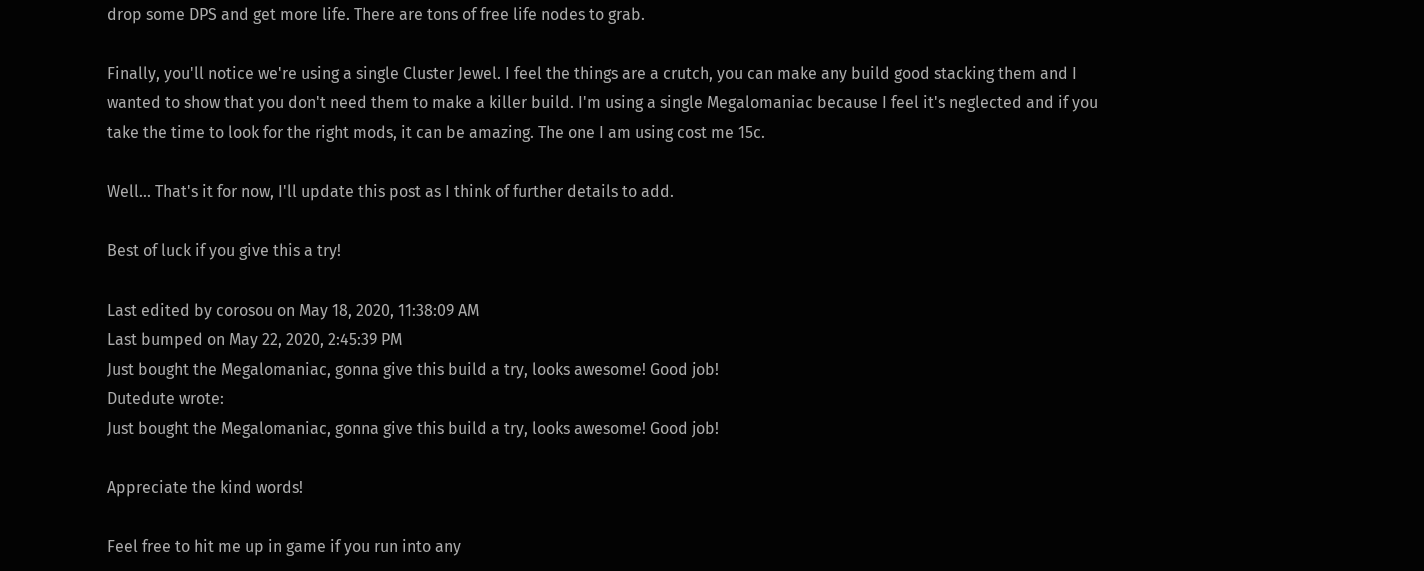drop some DPS and get more life. There are tons of free life nodes to grab.

Finally, you'll notice we're using a single Cluster Jewel. I feel the things are a crutch, you can make any build good stacking them and I wanted to show that you don't need them to make a killer build. I'm using a single Megalomaniac because I feel it's neglected and if you take the time to look for the right mods, it can be amazing. The one I am using cost me 15c.

Well... That's it for now, I'll update this post as I think of further details to add.

Best of luck if you give this a try!

Last edited by corosou on May 18, 2020, 11:38:09 AM
Last bumped on May 22, 2020, 2:45:39 PM
Just bought the Megalomaniac, gonna give this build a try, looks awesome! Good job!
Dutedute wrote:
Just bought the Megalomaniac, gonna give this build a try, looks awesome! Good job!

Appreciate the kind words!

Feel free to hit me up in game if you run into any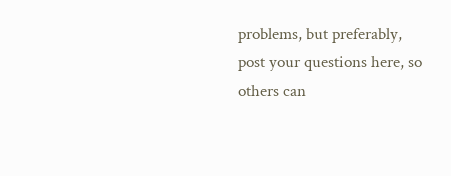problems, but preferably, post your questions here, so others can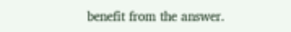benefit from the answer.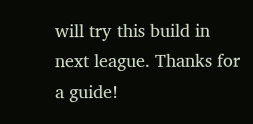will try this build in next league. Thanks for a guide!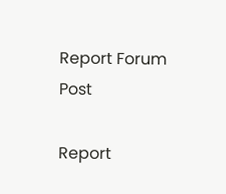Report Forum Post

Report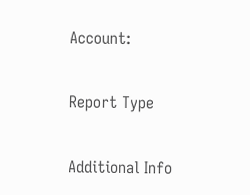Account:

Report Type

Additional Info